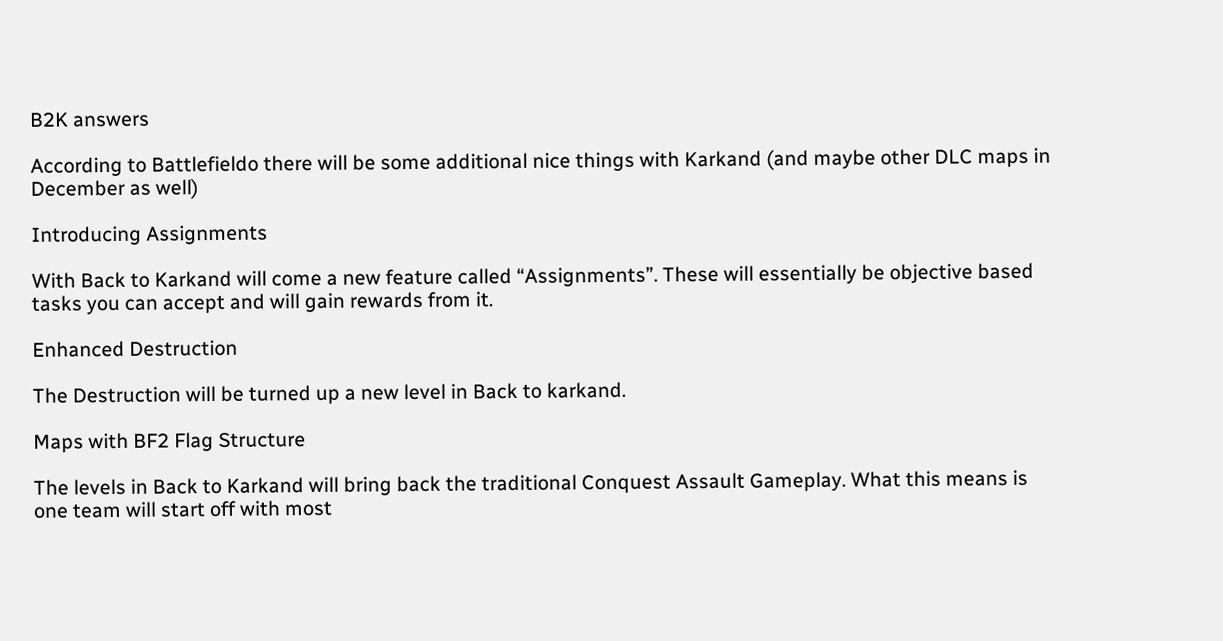B2K answers

According to Battlefieldo there will be some additional nice things with Karkand (and maybe other DLC maps in December as well)

Introducing Assignments

With Back to Karkand will come a new feature called “Assignments”. These will essentially be objective based tasks you can accept and will gain rewards from it.

Enhanced Destruction

The Destruction will be turned up a new level in Back to karkand.

Maps with BF2 Flag Structure

The levels in Back to Karkand will bring back the traditional Conquest Assault Gameplay. What this means is one team will start off with most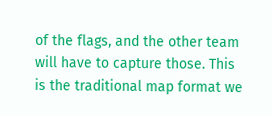of the flags, and the other team will have to capture those. This is the traditional map format we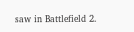saw in Battlefield 2.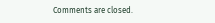Comments are closed.